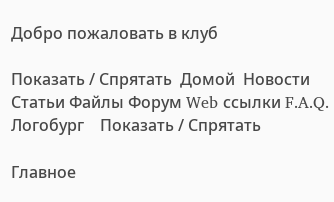Добро пожаловать в клуб

Показать / Спрятать  Домой  Новости Статьи Файлы Форум Web ссылки F.A.Q. Логобург    Показать / Спрятать

Главное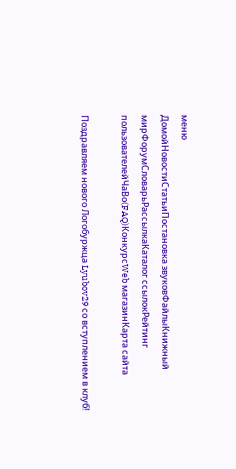меню
ДомойНовостиСтатьиПостановка звуковФайлыКнижный мирФорумСловарьРассылкаКаталог ссылокРейтинг пользователейЧаВо(FAQ)КонкурсWeb магазинКарта сайта

Поздравляем нового Логобуржца Lyubov29 со вступлением в клуб!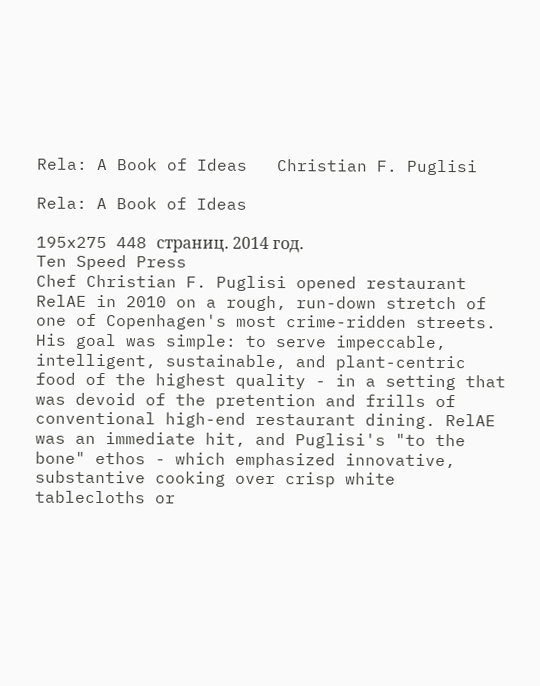Rela: A Book of Ideas   Christian F. Puglisi

Rela: A Book of Ideas

195x275 448 страниц. 2014 год.
Ten Speed Press
Chef Christian F. Puglisi opened restaurant RelAE in 2010 on a rough, run-down stretch of one of Copenhagen's most crime-ridden streets. His goal was simple: to serve impeccable, intelligent, sustainable, and plant-centric food of the highest quality - in a setting that was devoid of the pretention and frills of conventional high-end restaurant dining. RelAE was an immediate hit, and Puglisi's "to the bone" ethos - which emphasized innovative, substantive cooking over crisp white tablecloths or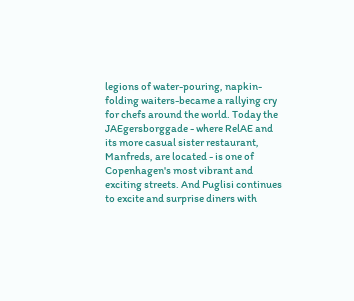legions of water-pouring, napkin-folding waiters-became a rallying cry for chefs around the world. Today the JAEgersborggade - where RelAE and its more casual sister restaurant, Manfreds, are located - is one of Copenhagen's most vibrant and exciting streets. And Puglisi continues to excite and surprise diners with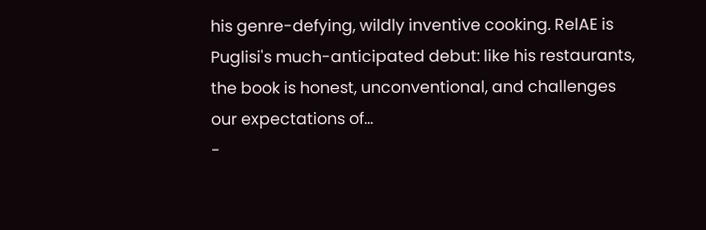his genre-defying, wildly inventive cooking. RelAE is Puglisi's much-anticipated debut: like his restaurants, the book is honest, unconventional, and challenges our expectations of...
-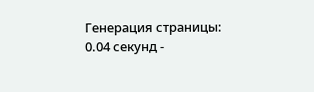Генерация страницы: 0.04 секунд -